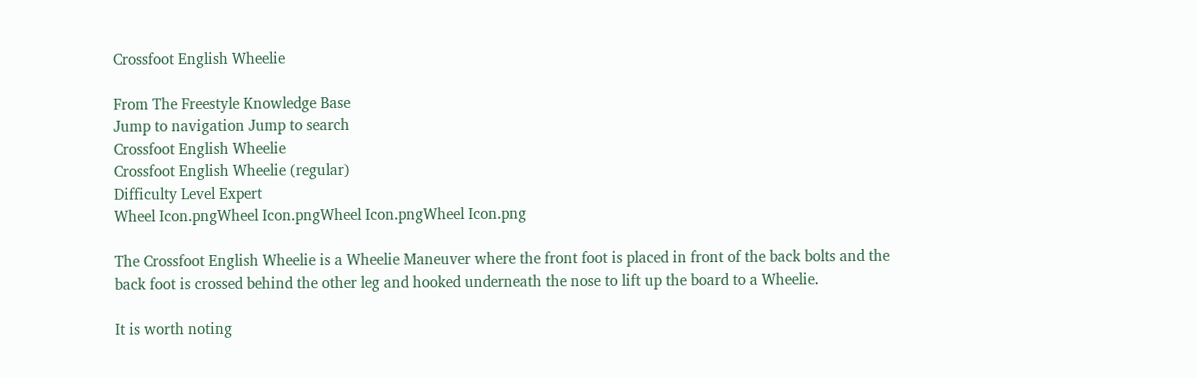Crossfoot English Wheelie

From The Freestyle Knowledge Base
Jump to navigation Jump to search
Crossfoot English Wheelie
Crossfoot English Wheelie (regular)
Difficulty Level Expert
Wheel Icon.pngWheel Icon.pngWheel Icon.pngWheel Icon.png

The Crossfoot English Wheelie is a Wheelie Maneuver where the front foot is placed in front of the back bolts and the back foot is crossed behind the other leg and hooked underneath the nose to lift up the board to a Wheelie.

It is worth noting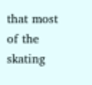that most of the skating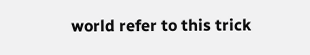world refer to this trick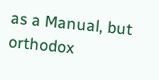as a Manual, but orthodox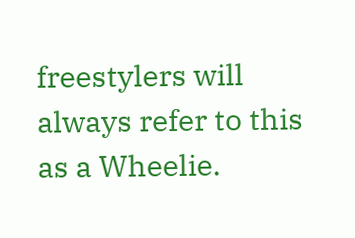freestylers will always refer to this as a Wheelie.